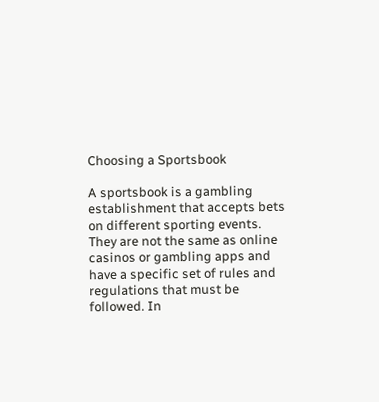Choosing a Sportsbook

A sportsbook is a gambling establishment that accepts bets on different sporting events. They are not the same as online casinos or gambling apps and have a specific set of rules and regulations that must be followed. In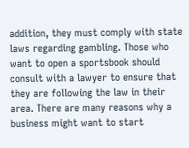addition, they must comply with state laws regarding gambling. Those who want to open a sportsbook should consult with a lawyer to ensure that they are following the law in their area. There are many reasons why a business might want to start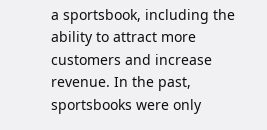a sportsbook, including the ability to attract more customers and increase revenue. In the past, sportsbooks were only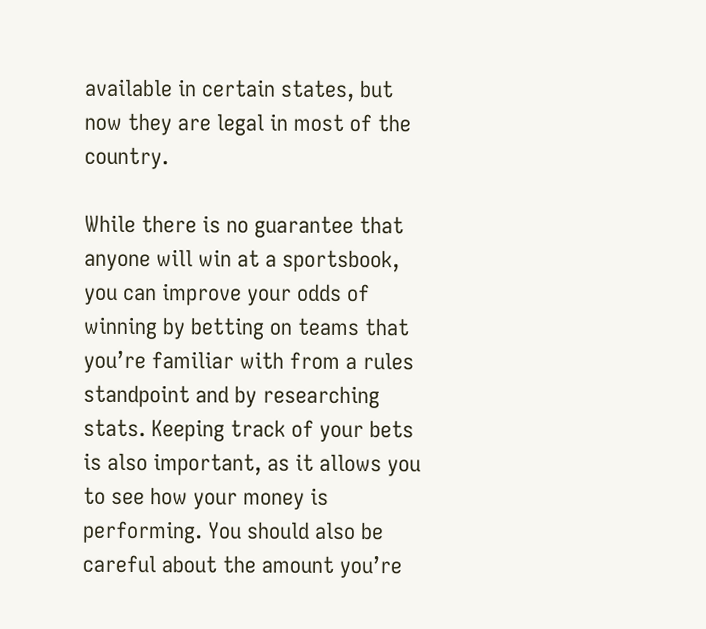available in certain states, but now they are legal in most of the country.

While there is no guarantee that anyone will win at a sportsbook, you can improve your odds of winning by betting on teams that you’re familiar with from a rules standpoint and by researching stats. Keeping track of your bets is also important, as it allows you to see how your money is performing. You should also be careful about the amount you’re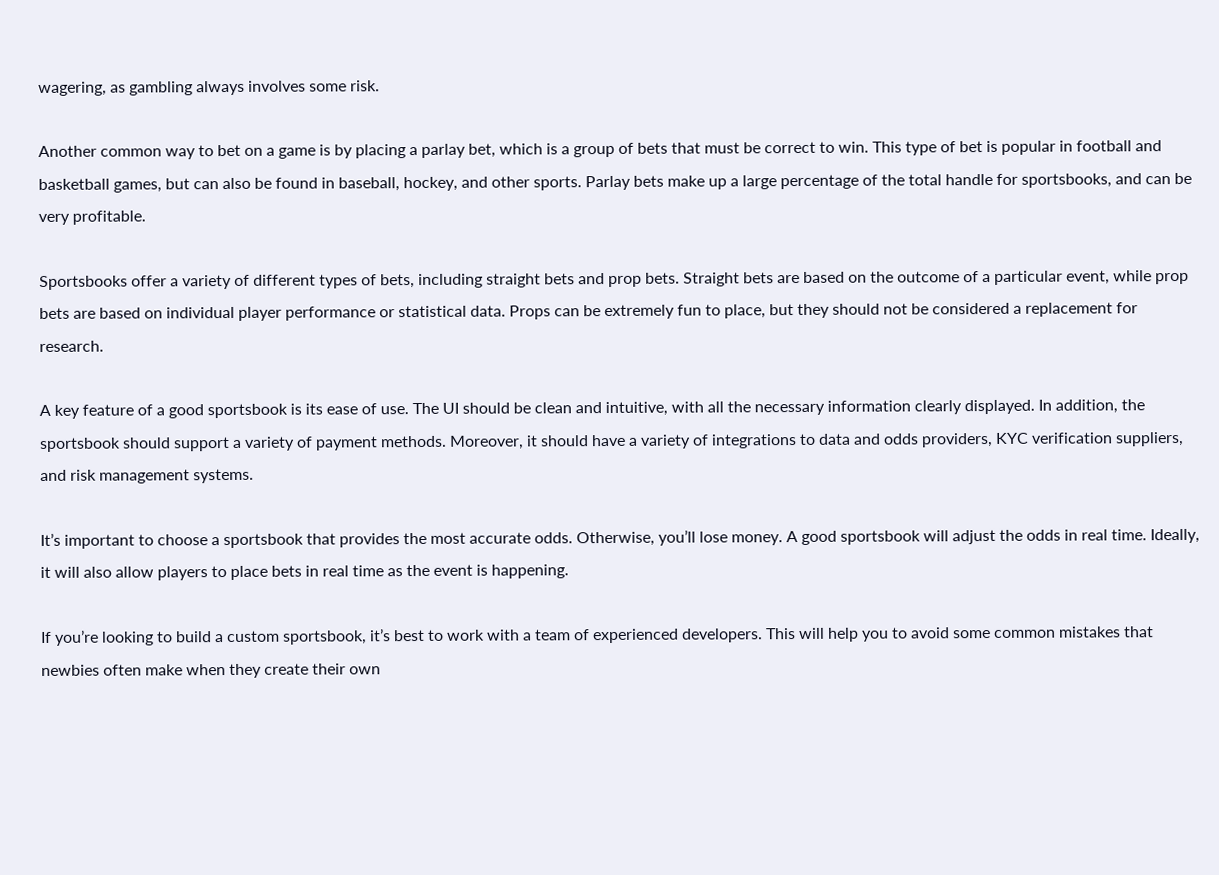wagering, as gambling always involves some risk.

Another common way to bet on a game is by placing a parlay bet, which is a group of bets that must be correct to win. This type of bet is popular in football and basketball games, but can also be found in baseball, hockey, and other sports. Parlay bets make up a large percentage of the total handle for sportsbooks, and can be very profitable.

Sportsbooks offer a variety of different types of bets, including straight bets and prop bets. Straight bets are based on the outcome of a particular event, while prop bets are based on individual player performance or statistical data. Props can be extremely fun to place, but they should not be considered a replacement for research.

A key feature of a good sportsbook is its ease of use. The UI should be clean and intuitive, with all the necessary information clearly displayed. In addition, the sportsbook should support a variety of payment methods. Moreover, it should have a variety of integrations to data and odds providers, KYC verification suppliers, and risk management systems.

It’s important to choose a sportsbook that provides the most accurate odds. Otherwise, you’ll lose money. A good sportsbook will adjust the odds in real time. Ideally, it will also allow players to place bets in real time as the event is happening.

If you’re looking to build a custom sportsbook, it’s best to work with a team of experienced developers. This will help you to avoid some common mistakes that newbies often make when they create their own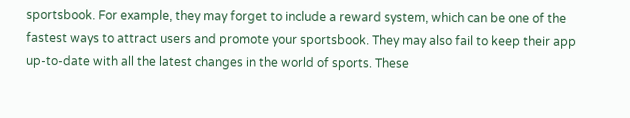sportsbook. For example, they may forget to include a reward system, which can be one of the fastest ways to attract users and promote your sportsbook. They may also fail to keep their app up-to-date with all the latest changes in the world of sports. These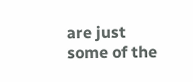are just some of the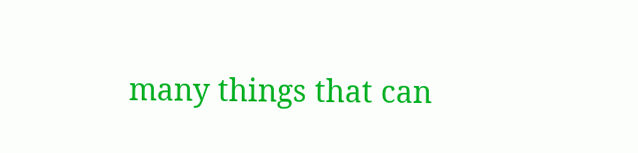many things that can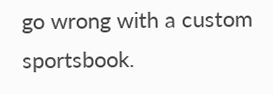go wrong with a custom sportsbook.